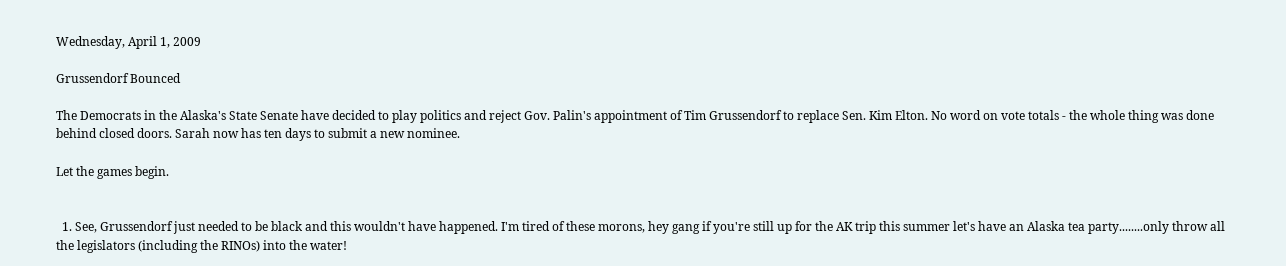Wednesday, April 1, 2009

Grussendorf Bounced

The Democrats in the Alaska's State Senate have decided to play politics and reject Gov. Palin's appointment of Tim Grussendorf to replace Sen. Kim Elton. No word on vote totals - the whole thing was done behind closed doors. Sarah now has ten days to submit a new nominee.

Let the games begin.


  1. See, Grussendorf just needed to be black and this wouldn't have happened. I'm tired of these morons, hey gang if you're still up for the AK trip this summer let's have an Alaska tea party........only throw all the legislators (including the RINOs) into the water!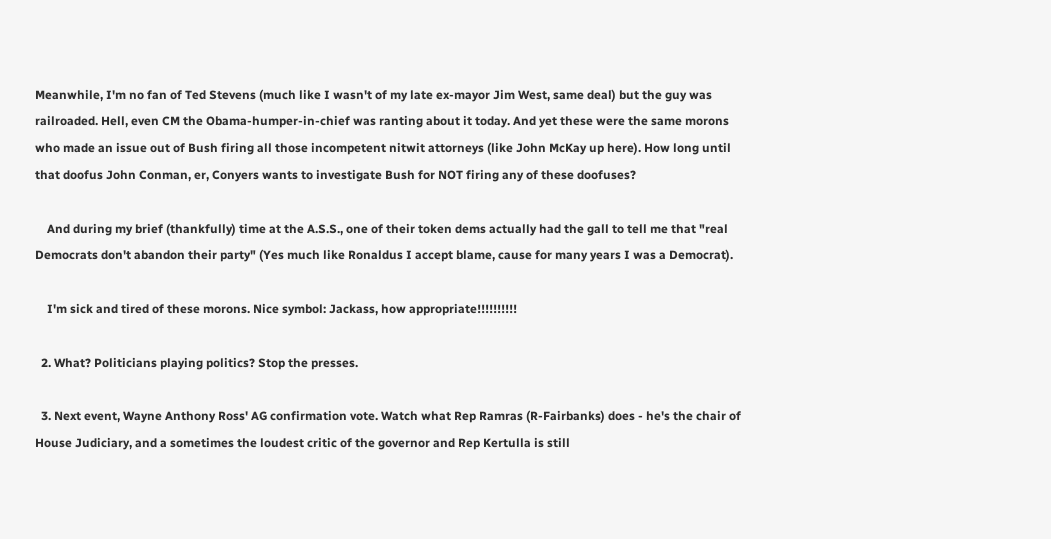Meanwhile, I'm no fan of Ted Stevens (much like I wasn't of my late ex-mayor Jim West, same deal) but the guy was railroaded. Hell, even CM the Obama-humper-in-chief was ranting about it today. And yet these were the same morons who made an issue out of Bush firing all those incompetent nitwit attorneys (like John McKay up here). How long until that doofus John Conman, er, Conyers wants to investigate Bush for NOT firing any of these doofuses?

    And during my brief (thankfully) time at the A.S.S., one of their token dems actually had the gall to tell me that "real Democrats don't abandon their party" (Yes much like Ronaldus I accept blame, cause for many years I was a Democrat).

    I'm sick and tired of these morons. Nice symbol: Jackass, how appropriate!!!!!!!!!!

  2. What? Politicians playing politics? Stop the presses.

  3. Next event, Wayne Anthony Ross' AG confirmation vote. Watch what Rep Ramras (R-Fairbanks) does - he's the chair of House Judiciary, and a sometimes the loudest critic of the governor and Rep Kertulla is still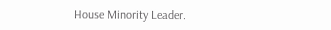House Minority Leader.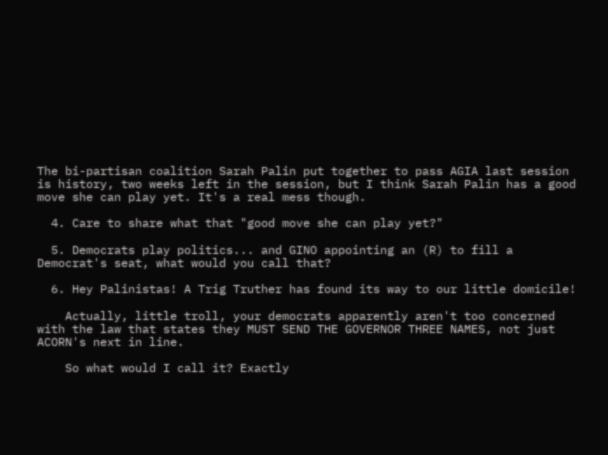The bi-partisan coalition Sarah Palin put together to pass AGIA last session is history, two weeks left in the session, but I think Sarah Palin has a good move she can play yet. It's a real mess though.

  4. Care to share what that "good move she can play yet?"

  5. Democrats play politics... and GINO appointing an (R) to fill a Democrat's seat, what would you call that?

  6. Hey Palinistas! A Trig Truther has found its way to our little domicile!

    Actually, little troll, your democrats apparently aren't too concerned with the law that states they MUST SEND THE GOVERNOR THREE NAMES, not just ACORN's next in line.

    So what would I call it? Exactly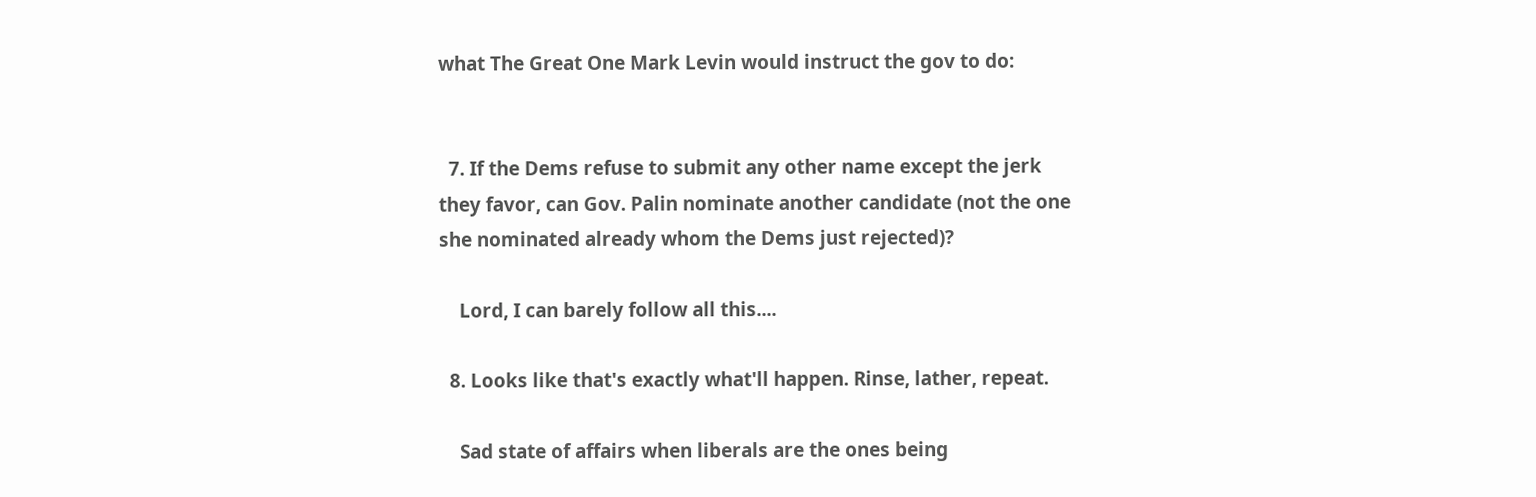what The Great One Mark Levin would instruct the gov to do:


  7. If the Dems refuse to submit any other name except the jerk they favor, can Gov. Palin nominate another candidate (not the one she nominated already whom the Dems just rejected)?

    Lord, I can barely follow all this....

  8. Looks like that's exactly what'll happen. Rinse, lather, repeat.

    Sad state of affairs when liberals are the ones being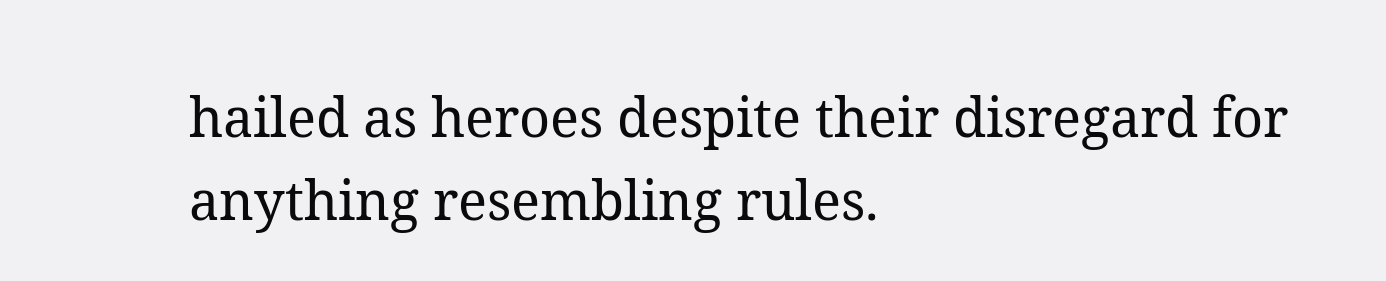hailed as heroes despite their disregard for anything resembling rules.